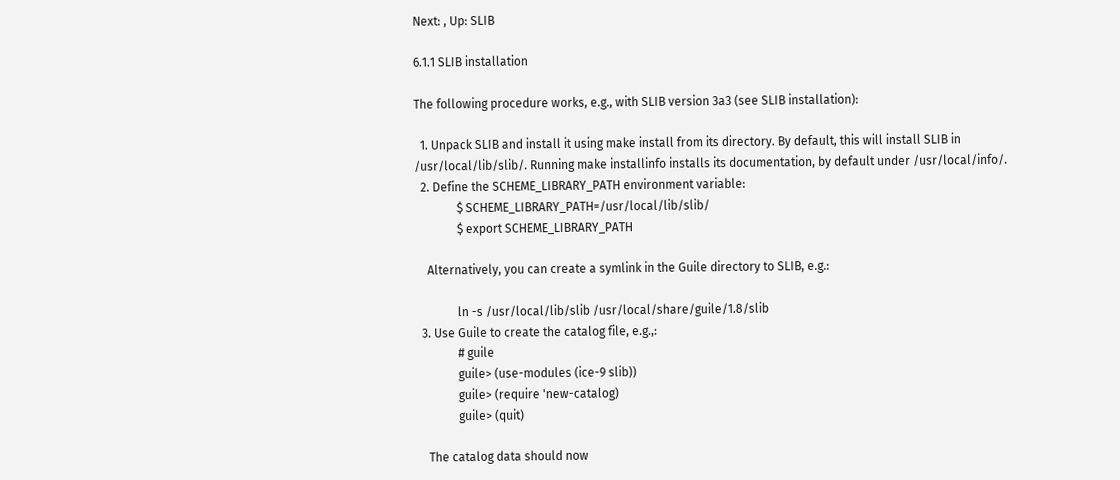Next: , Up: SLIB

6.1.1 SLIB installation

The following procedure works, e.g., with SLIB version 3a3 (see SLIB installation):

  1. Unpack SLIB and install it using make install from its directory. By default, this will install SLIB in /usr/local/lib/slib/. Running make installinfo installs its documentation, by default under /usr/local/info/.
  2. Define the SCHEME_LIBRARY_PATH environment variable:
              $ SCHEME_LIBRARY_PATH=/usr/local/lib/slib/
              $ export SCHEME_LIBRARY_PATH

    Alternatively, you can create a symlink in the Guile directory to SLIB, e.g.:

              ln -s /usr/local/lib/slib /usr/local/share/guile/1.8/slib
  3. Use Guile to create the catalog file, e.g.,:
              # guile
              guile> (use-modules (ice-9 slib))
              guile> (require 'new-catalog)
              guile> (quit)

    The catalog data should now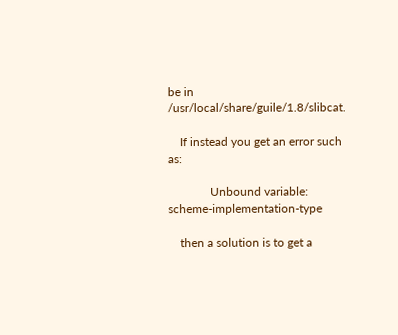be in /usr/local/share/guile/1.8/slibcat.

    If instead you get an error such as:

              Unbound variable: scheme-implementation-type

    then a solution is to get a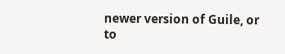newer version of Guile, or to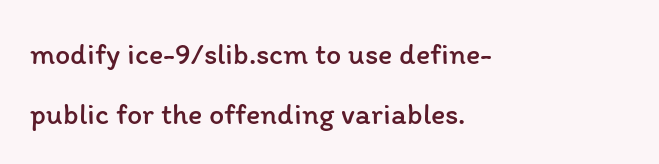modify ice-9/slib.scm to use define-public for the offending variables.